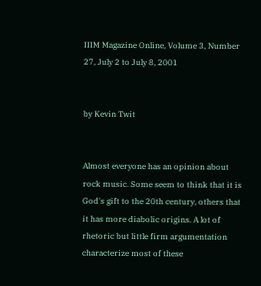IIIM Magazine Online, Volume 3, Number 27, July 2 to July 8, 2001


by Kevin Twit


Almost everyone has an opinion about rock music. Some seem to think that it is God's gift to the 20th century, others that it has more diabolic origins. A lot of rhetoric but little firm argumentation characterize most of these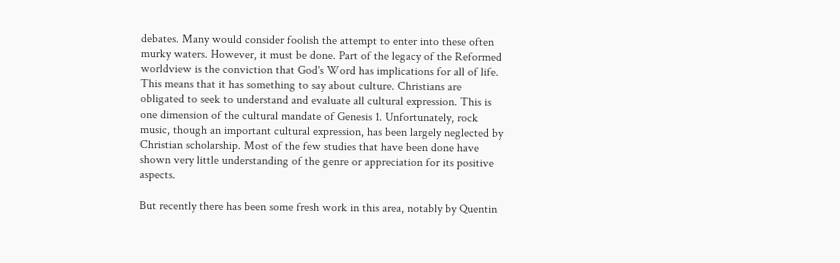debates. Many would consider foolish the attempt to enter into these often murky waters. However, it must be done. Part of the legacy of the Reformed worldview is the conviction that God's Word has implications for all of life. This means that it has something to say about culture. Christians are obligated to seek to understand and evaluate all cultural expression. This is one dimension of the cultural mandate of Genesis 1. Unfortunately, rock music, though an important cultural expression, has been largely neglected by Christian scholarship. Most of the few studies that have been done have shown very little understanding of the genre or appreciation for its positive aspects.

But recently there has been some fresh work in this area, notably by Quentin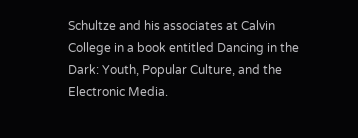Schultze and his associates at Calvin College in a book entitled Dancing in the Dark: Youth, Popular Culture, and the Electronic Media.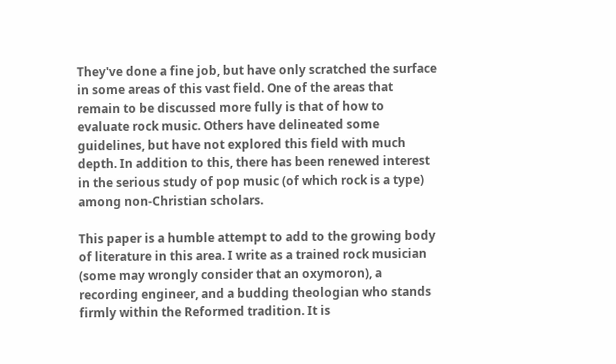They've done a fine job, but have only scratched the surface in some areas of this vast field. One of the areas that remain to be discussed more fully is that of how to evaluate rock music. Others have delineated some guidelines, but have not explored this field with much depth. In addition to this, there has been renewed interest in the serious study of pop music (of which rock is a type) among non-Christian scholars.

This paper is a humble attempt to add to the growing body of literature in this area. I write as a trained rock musician (some may wrongly consider that an oxymoron), a recording engineer, and a budding theologian who stands firmly within the Reformed tradition. It is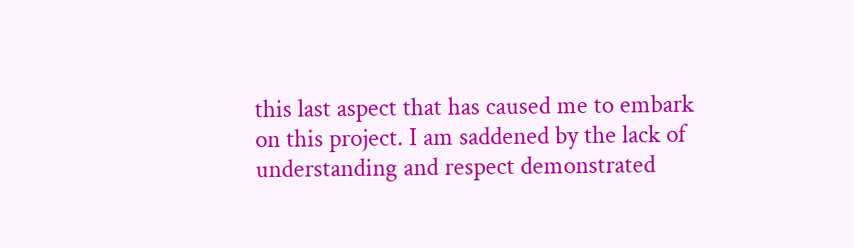this last aspect that has caused me to embark on this project. I am saddened by the lack of understanding and respect demonstrated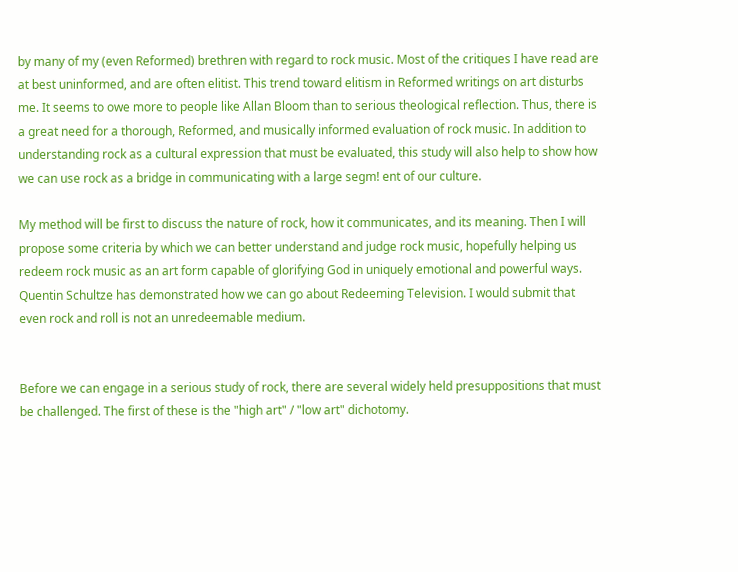by many of my (even Reformed) brethren with regard to rock music. Most of the critiques I have read are at best uninformed, and are often elitist. This trend toward elitism in Reformed writings on art disturbs me. It seems to owe more to people like Allan Bloom than to serious theological reflection. Thus, there is a great need for a thorough, Reformed, and musically informed evaluation of rock music. In addition to understanding rock as a cultural expression that must be evaluated, this study will also help to show how we can use rock as a bridge in communicating with a large segm! ent of our culture.

My method will be first to discuss the nature of rock, how it communicates, and its meaning. Then I will propose some criteria by which we can better understand and judge rock music, hopefully helping us redeem rock music as an art form capable of glorifying God in uniquely emotional and powerful ways. Quentin Schultze has demonstrated how we can go about Redeeming Television. I would submit that even rock and roll is not an unredeemable medium.


Before we can engage in a serious study of rock, there are several widely held presuppositions that must be challenged. The first of these is the "high art" / "low art" dichotomy.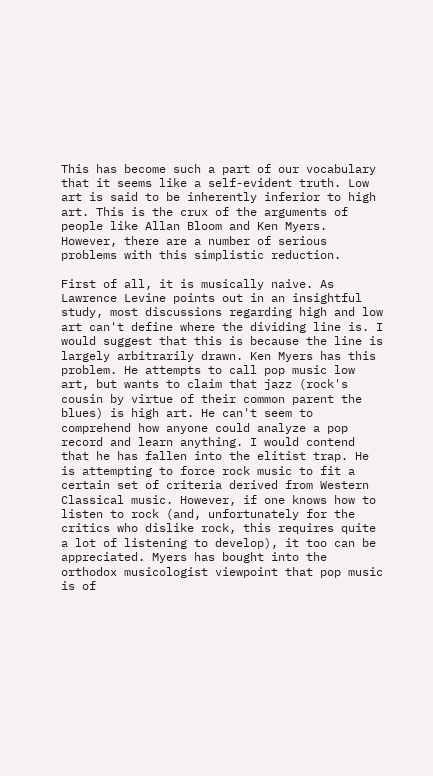This has become such a part of our vocabulary that it seems like a self-evident truth. Low art is said to be inherently inferior to high art. This is the crux of the arguments of people like Allan Bloom and Ken Myers. However, there are a number of serious problems with this simplistic reduction.

First of all, it is musically naive. As Lawrence Levine points out in an insightful study, most discussions regarding high and low art can't define where the dividing line is. I would suggest that this is because the line is largely arbitrarily drawn. Ken Myers has this problem. He attempts to call pop music low art, but wants to claim that jazz (rock's cousin by virtue of their common parent the blues) is high art. He can't seem to comprehend how anyone could analyze a pop record and learn anything. I would contend that he has fallen into the elitist trap. He is attempting to force rock music to fit a certain set of criteria derived from Western Classical music. However, if one knows how to listen to rock (and, unfortunately for the critics who dislike rock, this requires quite a lot of listening to develop), it too can be appreciated. Myers has bought into the orthodox musicologist viewpoint that pop music is of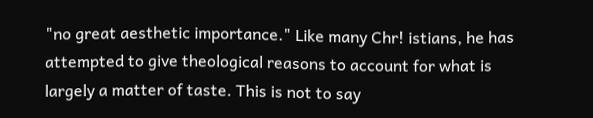"no great aesthetic importance." Like many Chr! istians, he has attempted to give theological reasons to account for what is largely a matter of taste. This is not to say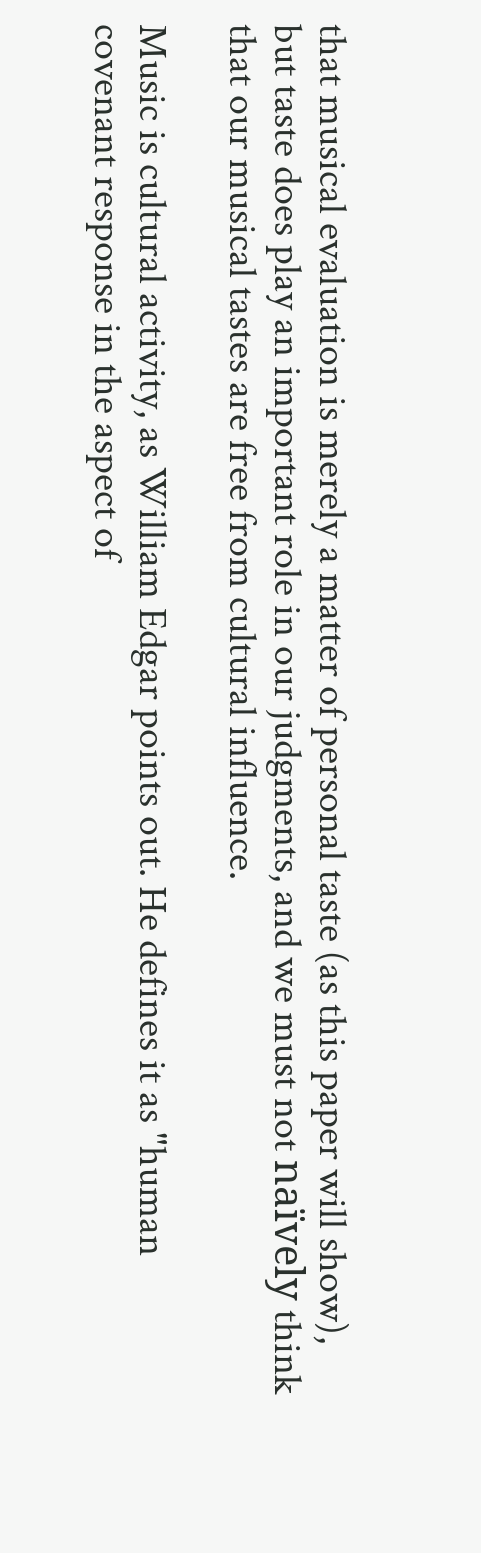that musical evaluation is merely a matter of personal taste (as this paper will show), but taste does play an important role in our judgments, and we must not naïvely think that our musical tastes are free from cultural influence.

Music is cultural activity, as William Edgar points out. He defines it as "human covenant response in the aspect of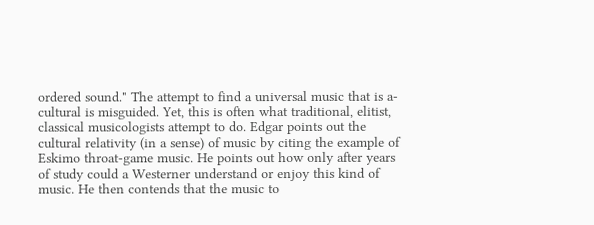ordered sound." The attempt to find a universal music that is a-cultural is misguided. Yet, this is often what traditional, elitist, classical musicologists attempt to do. Edgar points out the cultural relativity (in a sense) of music by citing the example of Eskimo throat-game music. He points out how only after years of study could a Westerner understand or enjoy this kind of music. He then contends that the music to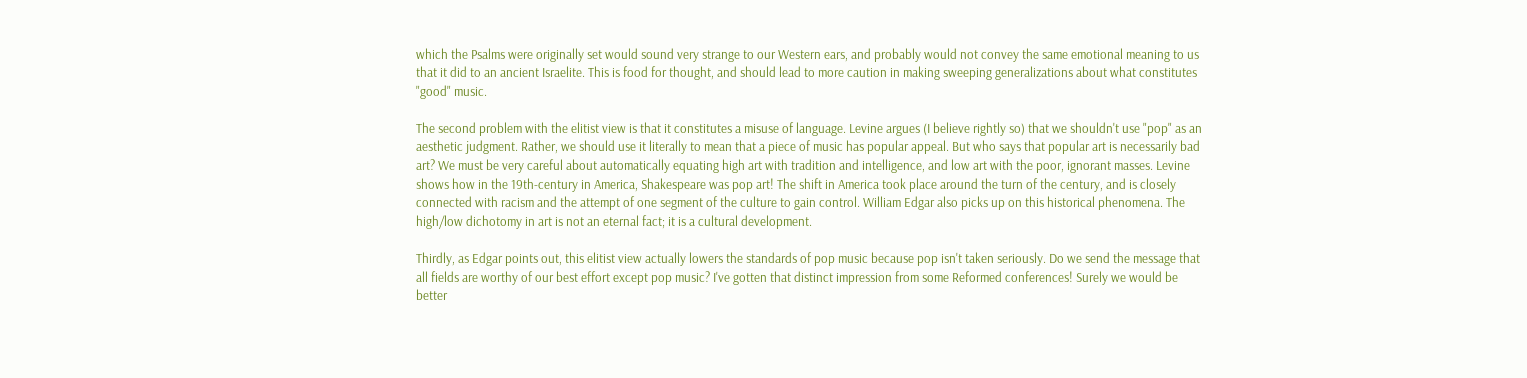which the Psalms were originally set would sound very strange to our Western ears, and probably would not convey the same emotional meaning to us that it did to an ancient Israelite. This is food for thought, and should lead to more caution in making sweeping generalizations about what constitutes "good" music.

The second problem with the elitist view is that it constitutes a misuse of language. Levine argues (I believe rightly so) that we shouldn't use "pop" as an aesthetic judgment. Rather, we should use it literally to mean that a piece of music has popular appeal. But who says that popular art is necessarily bad art? We must be very careful about automatically equating high art with tradition and intelligence, and low art with the poor, ignorant masses. Levine shows how in the 19th-century in America, Shakespeare was pop art! The shift in America took place around the turn of the century, and is closely connected with racism and the attempt of one segment of the culture to gain control. William Edgar also picks up on this historical phenomena. The high/low dichotomy in art is not an eternal fact; it is a cultural development.

Thirdly, as Edgar points out, this elitist view actually lowers the standards of pop music because pop isn't taken seriously. Do we send the message that all fields are worthy of our best effort except pop music? I've gotten that distinct impression from some Reformed conferences! Surely we would be better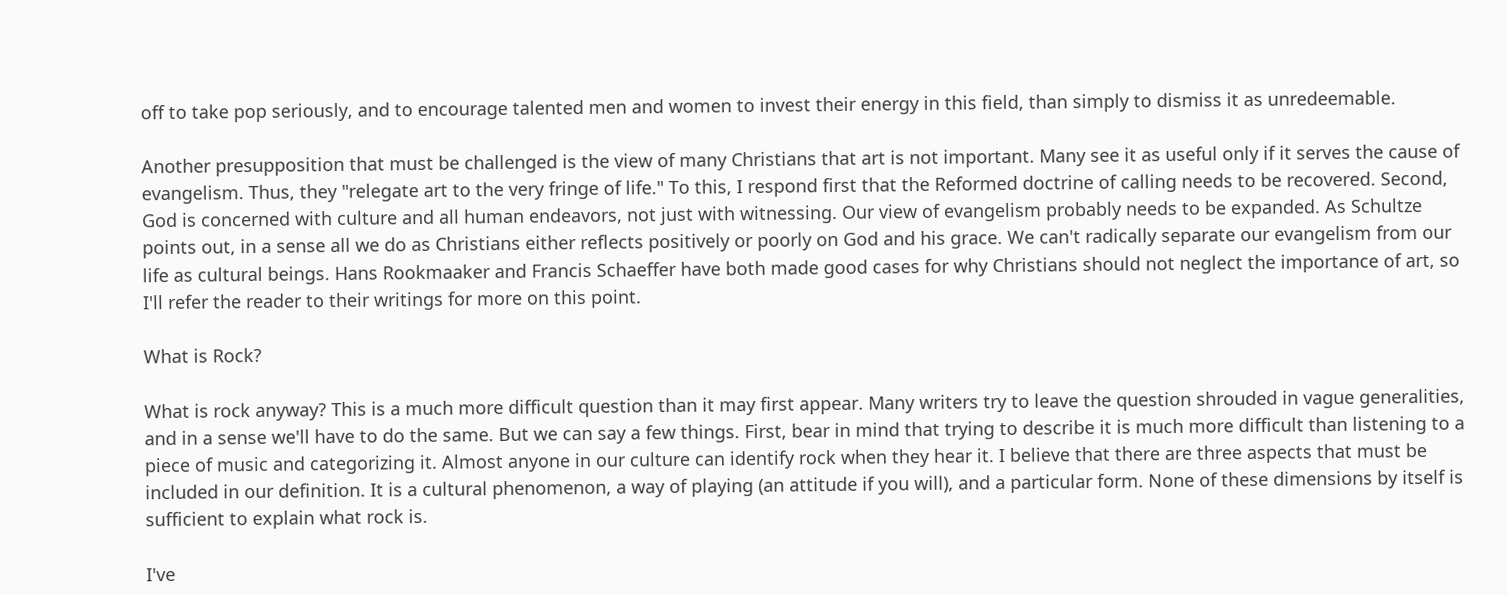off to take pop seriously, and to encourage talented men and women to invest their energy in this field, than simply to dismiss it as unredeemable.

Another presupposition that must be challenged is the view of many Christians that art is not important. Many see it as useful only if it serves the cause of evangelism. Thus, they "relegate art to the very fringe of life." To this, I respond first that the Reformed doctrine of calling needs to be recovered. Second, God is concerned with culture and all human endeavors, not just with witnessing. Our view of evangelism probably needs to be expanded. As Schultze points out, in a sense all we do as Christians either reflects positively or poorly on God and his grace. We can't radically separate our evangelism from our life as cultural beings. Hans Rookmaaker and Francis Schaeffer have both made good cases for why Christians should not neglect the importance of art, so I'll refer the reader to their writings for more on this point.

What is Rock?

What is rock anyway? This is a much more difficult question than it may first appear. Many writers try to leave the question shrouded in vague generalities, and in a sense we'll have to do the same. But we can say a few things. First, bear in mind that trying to describe it is much more difficult than listening to a piece of music and categorizing it. Almost anyone in our culture can identify rock when they hear it. I believe that there are three aspects that must be included in our definition. It is a cultural phenomenon, a way of playing (an attitude if you will), and a particular form. None of these dimensions by itself is sufficient to explain what rock is.

I've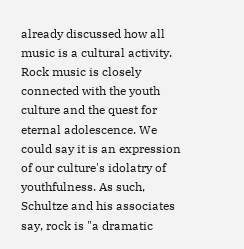already discussed how all music is a cultural activity. Rock music is closely connected with the youth culture and the quest for eternal adolescence. We could say it is an expression of our culture's idolatry of youthfulness. As such, Schultze and his associates say, rock is "a dramatic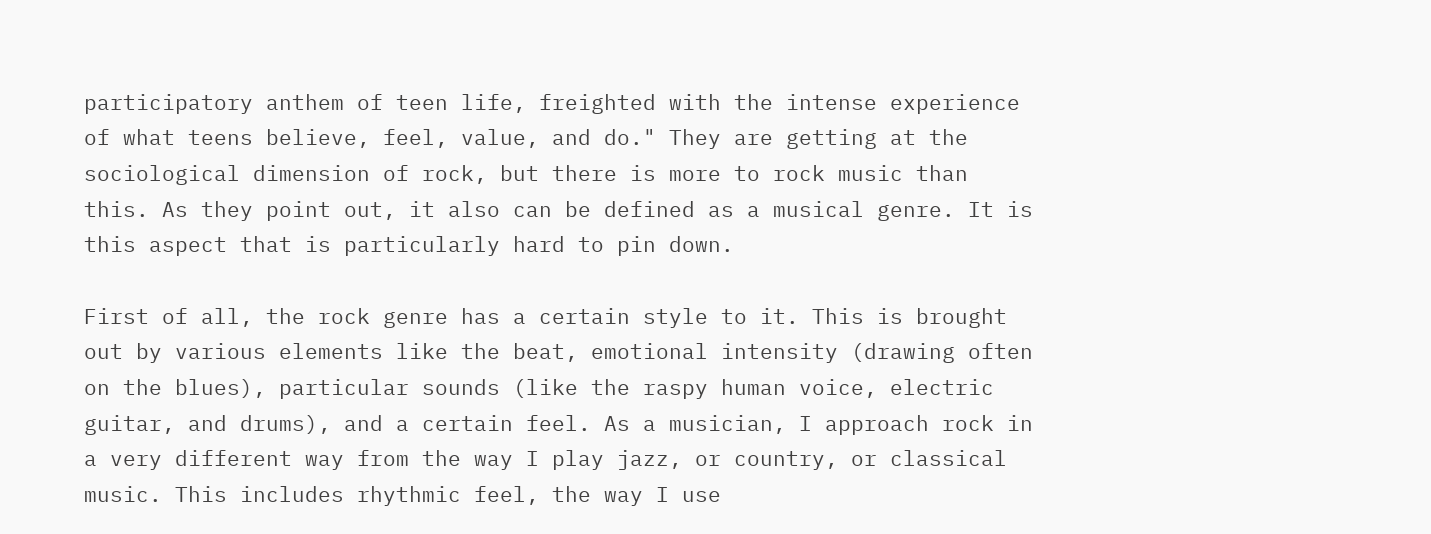participatory anthem of teen life, freighted with the intense experience of what teens believe, feel, value, and do." They are getting at the sociological dimension of rock, but there is more to rock music than this. As they point out, it also can be defined as a musical genre. It is this aspect that is particularly hard to pin down.

First of all, the rock genre has a certain style to it. This is brought out by various elements like the beat, emotional intensity (drawing often on the blues), particular sounds (like the raspy human voice, electric guitar, and drums), and a certain feel. As a musician, I approach rock in a very different way from the way I play jazz, or country, or classical music. This includes rhythmic feel, the way I use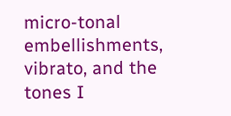micro-tonal embellishments, vibrato, and the tones I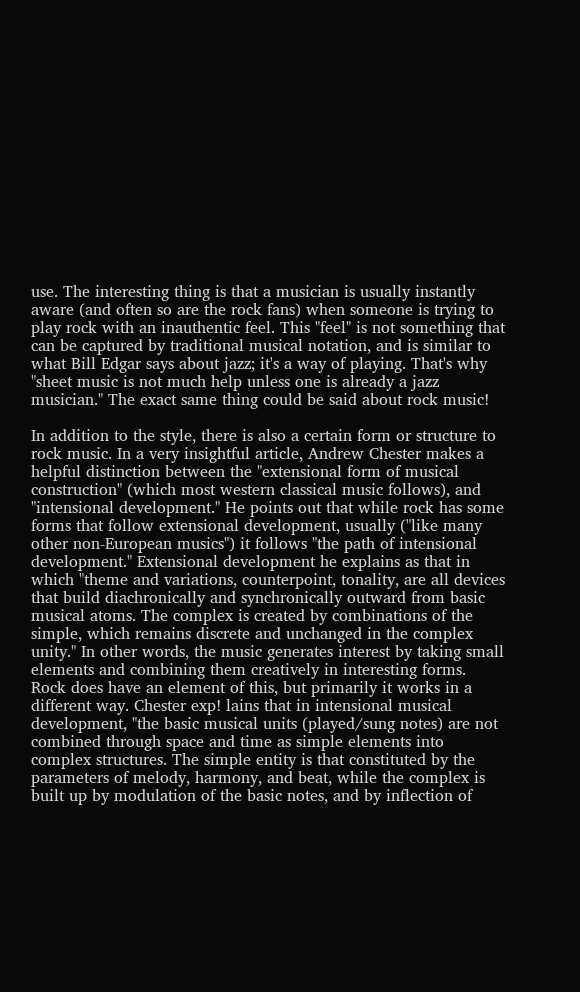use. The interesting thing is that a musician is usually instantly aware (and often so are the rock fans) when someone is trying to play rock with an inauthentic feel. This "feel" is not something that can be captured by traditional musical notation, and is similar to what Bill Edgar says about jazz; it's a way of playing. That's why "sheet music is not much help unless one is already a jazz musician." The exact same thing could be said about rock music!

In addition to the style, there is also a certain form or structure to rock music. In a very insightful article, Andrew Chester makes a helpful distinction between the "extensional form of musical construction" (which most western classical music follows), and "intensional development." He points out that while rock has some forms that follow extensional development, usually ("like many other non-European musics") it follows "the path of intensional development." Extensional development he explains as that in which "theme and variations, counterpoint, tonality, are all devices that build diachronically and synchronically outward from basic musical atoms. The complex is created by combinations of the simple, which remains discrete and unchanged in the complex unity." In other words, the music generates interest by taking small elements and combining them creatively in interesting forms. Rock does have an element of this, but primarily it works in a different way. Chester exp! lains that in intensional musical development, "the basic musical units (played/sung notes) are not combined through space and time as simple elements into complex structures. The simple entity is that constituted by the parameters of melody, harmony, and beat, while the complex is built up by modulation of the basic notes, and by inflection of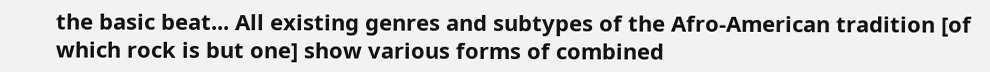the basic beat... All existing genres and subtypes of the Afro-American tradition [of which rock is but one] show various forms of combined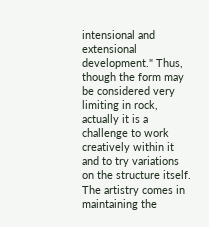intensional and extensional development." Thus, though the form may be considered very limiting in rock, actually it is a challenge to work creatively within it and to try variations on the structure itself. The artistry comes in maintaining the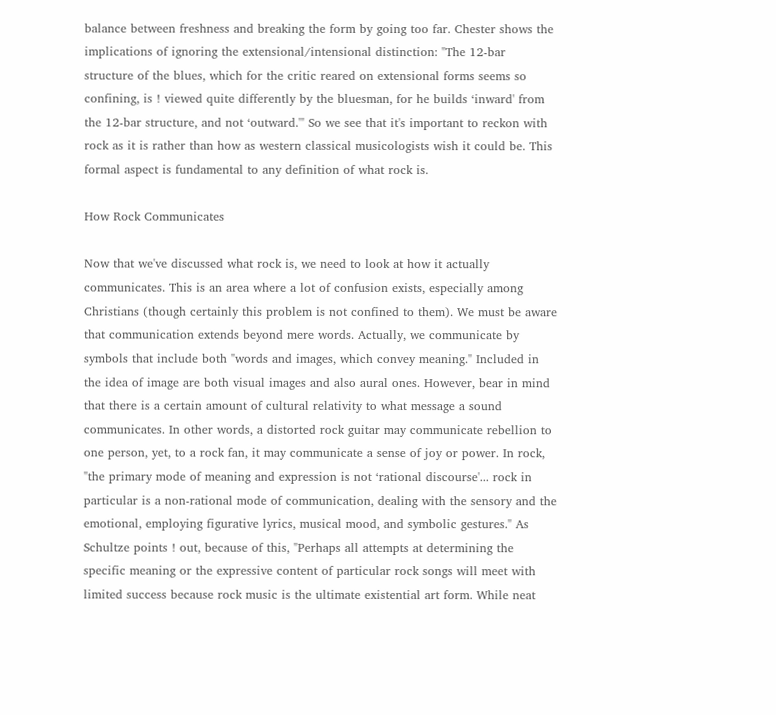balance between freshness and breaking the form by going too far. Chester shows the implications of ignoring the extensional/intensional distinction: "The 12-bar structure of the blues, which for the critic reared on extensional forms seems so confining, is ! viewed quite differently by the bluesman, for he builds ‘inward' from the 12-bar structure, and not ‘outward.'" So we see that it's important to reckon with rock as it is rather than how as western classical musicologists wish it could be. This formal aspect is fundamental to any definition of what rock is.

How Rock Communicates

Now that we've discussed what rock is, we need to look at how it actually communicates. This is an area where a lot of confusion exists, especially among Christians (though certainly this problem is not confined to them). We must be aware that communication extends beyond mere words. Actually, we communicate by symbols that include both "words and images, which convey meaning." Included in the idea of image are both visual images and also aural ones. However, bear in mind that there is a certain amount of cultural relativity to what message a sound communicates. In other words, a distorted rock guitar may communicate rebellion to one person, yet, to a rock fan, it may communicate a sense of joy or power. In rock, "the primary mode of meaning and expression is not ‘rational discourse'... rock in particular is a non-rational mode of communication, dealing with the sensory and the emotional, employing figurative lyrics, musical mood, and symbolic gestures." As Schultze points ! out, because of this, "Perhaps all attempts at determining the specific meaning or the expressive content of particular rock songs will meet with limited success because rock music is the ultimate existential art form. While neat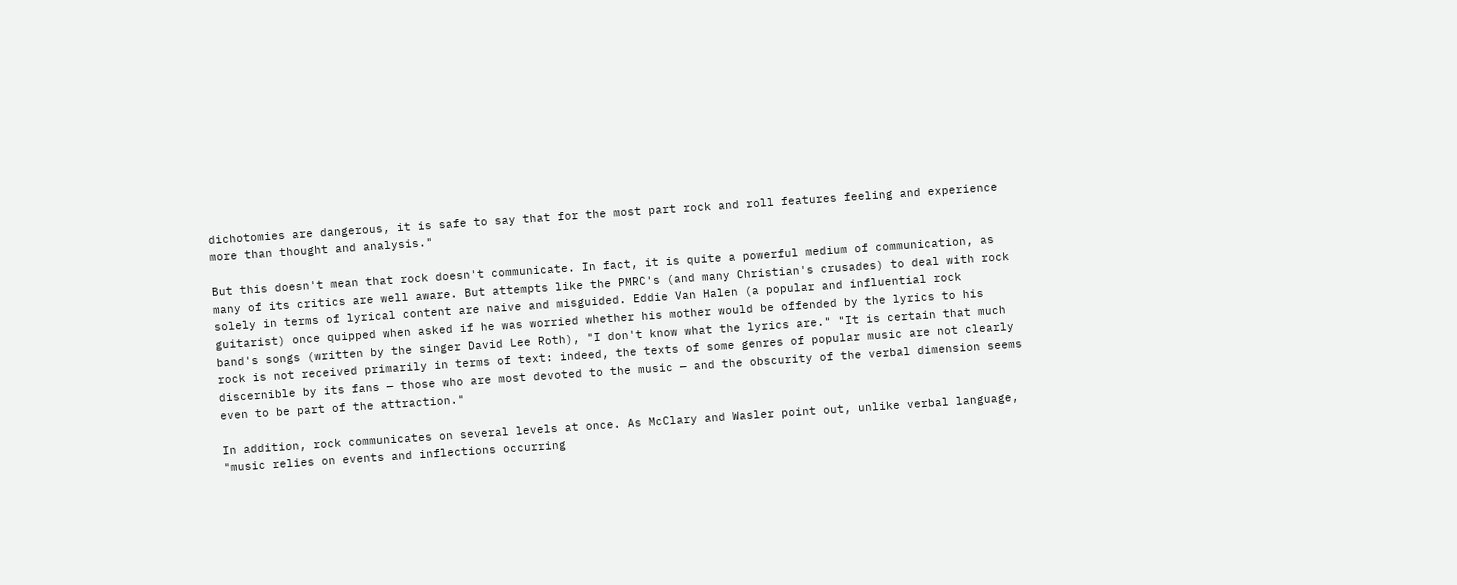dichotomies are dangerous, it is safe to say that for the most part rock and roll features feeling and experience more than thought and analysis."

But this doesn't mean that rock doesn't communicate. In fact, it is quite a powerful medium of communication, as many of its critics are well aware. But attempts like the PMRC's (and many Christian's crusades) to deal with rock solely in terms of lyrical content are naive and misguided. Eddie Van Halen (a popular and influential rock guitarist) once quipped when asked if he was worried whether his mother would be offended by the lyrics to his band's songs (written by the singer David Lee Roth), "I don't know what the lyrics are." "It is certain that much rock is not received primarily in terms of text: indeed, the texts of some genres of popular music are not clearly discernible by its fans — those who are most devoted to the music — and the obscurity of the verbal dimension seems even to be part of the attraction."

In addition, rock communicates on several levels at once. As McClary and Wasler point out, unlike verbal language, "music relies on events and inflections occurring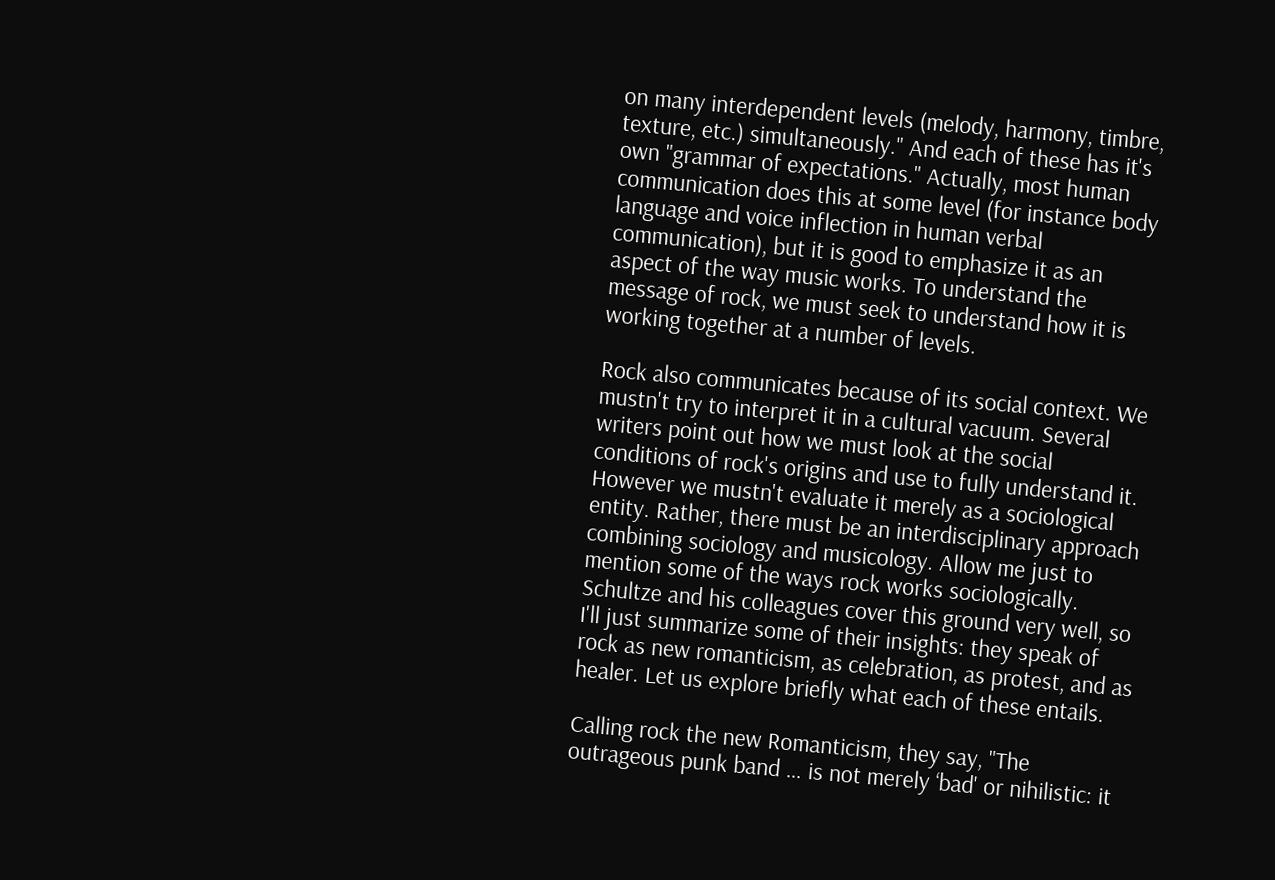on many interdependent levels (melody, harmony, timbre, texture, etc.) simultaneously." And each of these has it's own "grammar of expectations." Actually, most human communication does this at some level (for instance body language and voice inflection in human verbal communication), but it is good to emphasize it as an aspect of the way music works. To understand the message of rock, we must seek to understand how it is working together at a number of levels.

Rock also communicates because of its social context. We mustn't try to interpret it in a cultural vacuum. Several writers point out how we must look at the social conditions of rock's origins and use to fully understand it. However we mustn't evaluate it merely as a sociological entity. Rather, there must be an interdisciplinary approach combining sociology and musicology. Allow me just to mention some of the ways rock works sociologically. Schultze and his colleagues cover this ground very well, so I'll just summarize some of their insights: they speak of rock as new romanticism, as celebration, as protest, and as healer. Let us explore briefly what each of these entails.

Calling rock the new Romanticism, they say, "The outrageous punk band … is not merely ‘bad' or nihilistic: it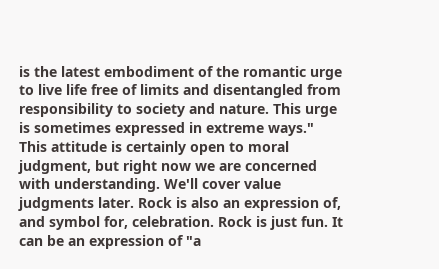is the latest embodiment of the romantic urge to live life free of limits and disentangled from responsibility to society and nature. This urge is sometimes expressed in extreme ways." This attitude is certainly open to moral judgment, but right now we are concerned with understanding. We'll cover value judgments later. Rock is also an expression of, and symbol for, celebration. Rock is just fun. It can be an expression of "a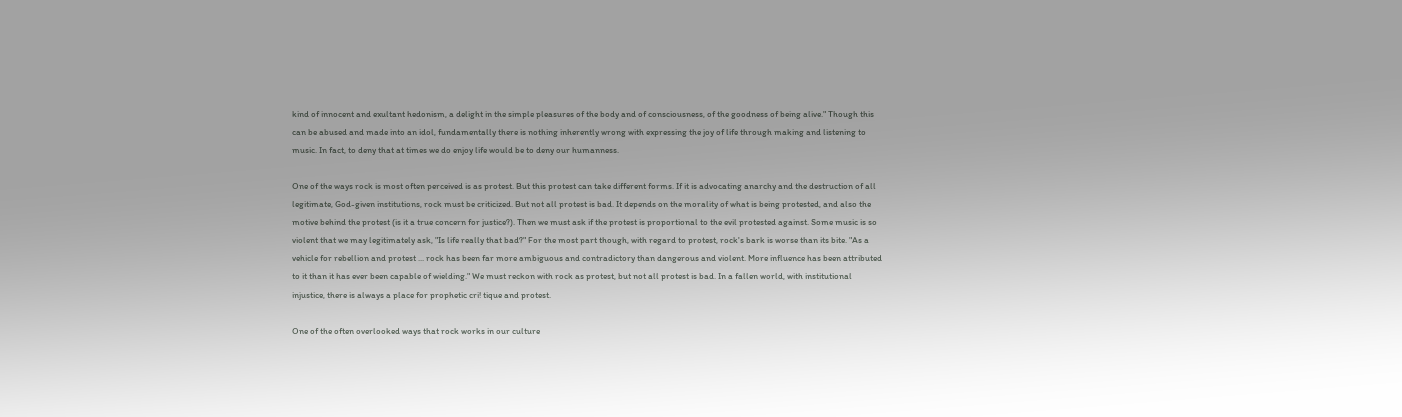kind of innocent and exultant hedonism, a delight in the simple pleasures of the body and of consciousness, of the goodness of being alive." Though this can be abused and made into an idol, fundamentally there is nothing inherently wrong with expressing the joy of life through making and listening to music. In fact, to deny that at times we do enjoy life would be to deny our humanness.

One of the ways rock is most often perceived is as protest. But this protest can take different forms. If it is advocating anarchy and the destruction of all legitimate, God-given institutions, rock must be criticized. But not all protest is bad. It depends on the morality of what is being protested, and also the motive behind the protest (is it a true concern for justice?). Then we must ask if the protest is proportional to the evil protested against. Some music is so violent that we may legitimately ask, "Is life really that bad?" For the most part though, with regard to protest, rock's bark is worse than its bite. "As a vehicle for rebellion and protest ... rock has been far more ambiguous and contradictory than dangerous and violent. More influence has been attributed to it than it has ever been capable of wielding." We must reckon with rock as protest, but not all protest is bad. In a fallen world, with institutional injustice, there is always a place for prophetic cri! tique and protest.

One of the often overlooked ways that rock works in our culture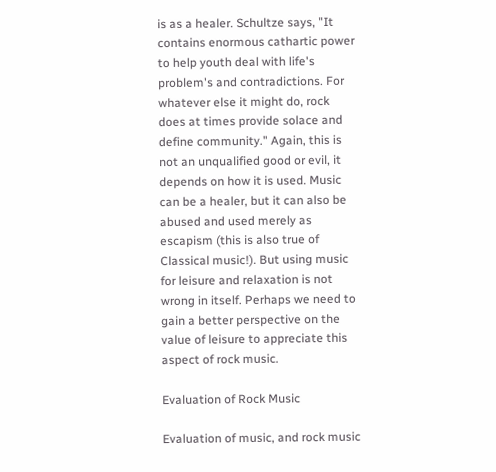is as a healer. Schultze says, "It contains enormous cathartic power to help youth deal with life's problem's and contradictions. For whatever else it might do, rock does at times provide solace and define community." Again, this is not an unqualified good or evil, it depends on how it is used. Music can be a healer, but it can also be abused and used merely as escapism (this is also true of Classical music!). But using music for leisure and relaxation is not wrong in itself. Perhaps we need to gain a better perspective on the value of leisure to appreciate this aspect of rock music.

Evaluation of Rock Music

Evaluation of music, and rock music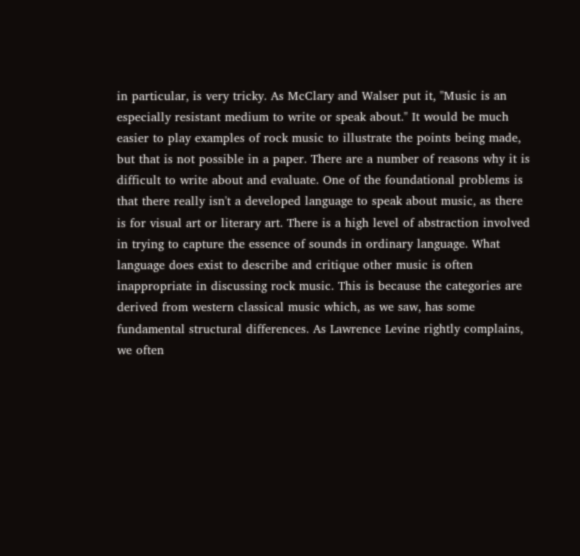in particular, is very tricky. As McClary and Walser put it, "Music is an especially resistant medium to write or speak about." It would be much easier to play examples of rock music to illustrate the points being made, but that is not possible in a paper. There are a number of reasons why it is difficult to write about and evaluate. One of the foundational problems is that there really isn't a developed language to speak about music, as there is for visual art or literary art. There is a high level of abstraction involved in trying to capture the essence of sounds in ordinary language. What language does exist to describe and critique other music is often inappropriate in discussing rock music. This is because the categories are derived from western classical music which, as we saw, has some fundamental structural differences. As Lawrence Levine rightly complains, we often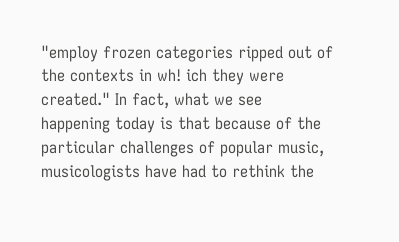"employ frozen categories ripped out of the contexts in wh! ich they were created." In fact, what we see happening today is that because of the particular challenges of popular music, musicologists have had to rethink the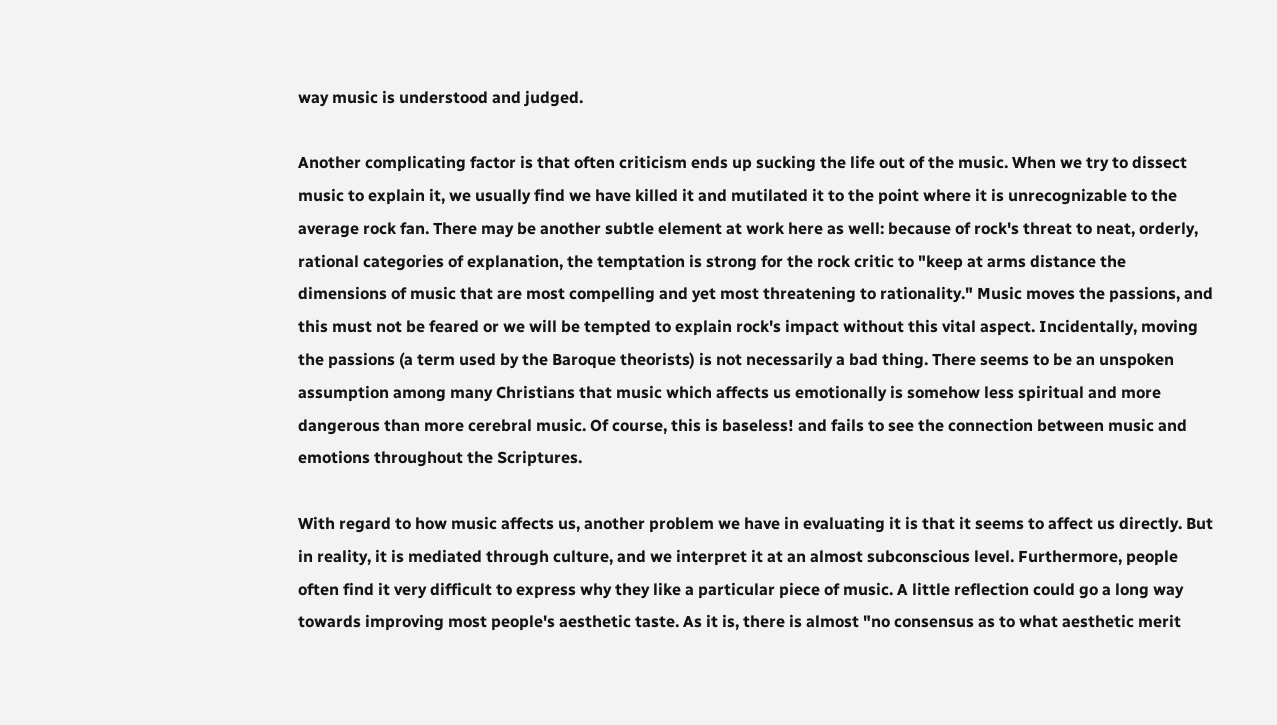way music is understood and judged.

Another complicating factor is that often criticism ends up sucking the life out of the music. When we try to dissect music to explain it, we usually find we have killed it and mutilated it to the point where it is unrecognizable to the average rock fan. There may be another subtle element at work here as well: because of rock's threat to neat, orderly, rational categories of explanation, the temptation is strong for the rock critic to "keep at arms distance the dimensions of music that are most compelling and yet most threatening to rationality." Music moves the passions, and this must not be feared or we will be tempted to explain rock's impact without this vital aspect. Incidentally, moving the passions (a term used by the Baroque theorists) is not necessarily a bad thing. There seems to be an unspoken assumption among many Christians that music which affects us emotionally is somehow less spiritual and more dangerous than more cerebral music. Of course, this is baseless! and fails to see the connection between music and emotions throughout the Scriptures.

With regard to how music affects us, another problem we have in evaluating it is that it seems to affect us directly. But in reality, it is mediated through culture, and we interpret it at an almost subconscious level. Furthermore, people often find it very difficult to express why they like a particular piece of music. A little reflection could go a long way towards improving most people's aesthetic taste. As it is, there is almost "no consensus as to what aesthetic merit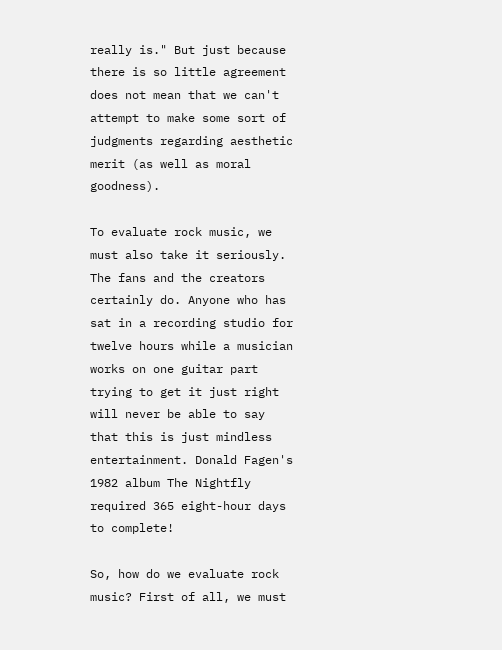really is." But just because there is so little agreement does not mean that we can't attempt to make some sort of judgments regarding aesthetic merit (as well as moral goodness).

To evaluate rock music, we must also take it seriously. The fans and the creators certainly do. Anyone who has sat in a recording studio for twelve hours while a musician works on one guitar part trying to get it just right will never be able to say that this is just mindless entertainment. Donald Fagen's 1982 album The Nightfly required 365 eight-hour days to complete!

So, how do we evaluate rock music? First of all, we must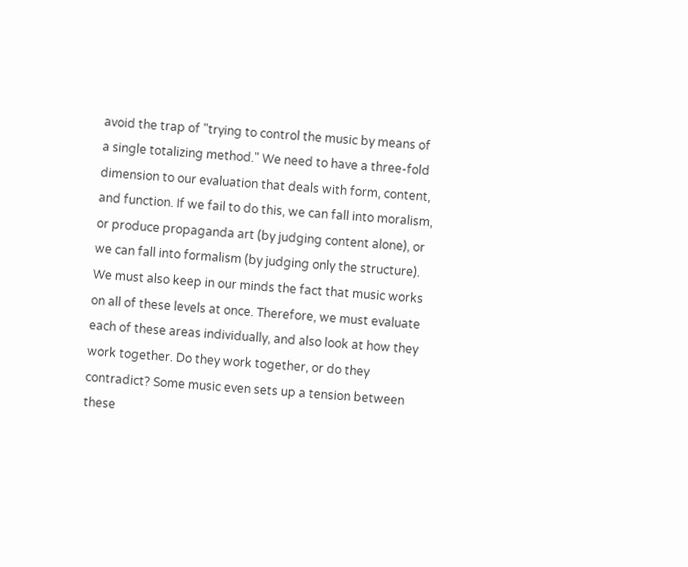avoid the trap of "trying to control the music by means of a single totalizing method." We need to have a three-fold dimension to our evaluation that deals with form, content, and function. If we fail to do this, we can fall into moralism, or produce propaganda art (by judging content alone), or we can fall into formalism (by judging only the structure). We must also keep in our minds the fact that music works on all of these levels at once. Therefore, we must evaluate each of these areas individually, and also look at how they work together. Do they work together, or do they contradict? Some music even sets up a tension between these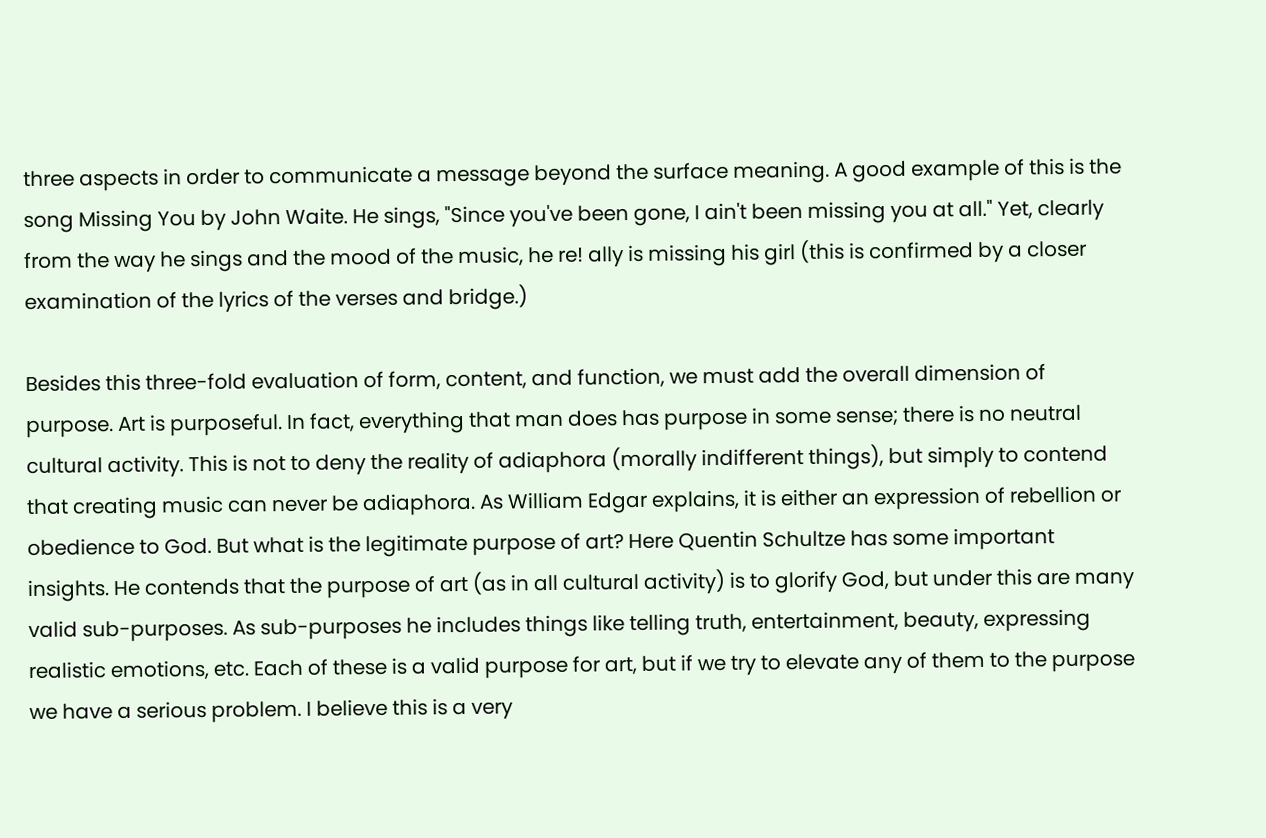three aspects in order to communicate a message beyond the surface meaning. A good example of this is the song Missing You by John Waite. He sings, "Since you've been gone, I ain't been missing you at all." Yet, clearly from the way he sings and the mood of the music, he re! ally is missing his girl (this is confirmed by a closer examination of the lyrics of the verses and bridge.)

Besides this three-fold evaluation of form, content, and function, we must add the overall dimension of purpose. Art is purposeful. In fact, everything that man does has purpose in some sense; there is no neutral cultural activity. This is not to deny the reality of adiaphora (morally indifferent things), but simply to contend that creating music can never be adiaphora. As William Edgar explains, it is either an expression of rebellion or obedience to God. But what is the legitimate purpose of art? Here Quentin Schultze has some important insights. He contends that the purpose of art (as in all cultural activity) is to glorify God, but under this are many valid sub-purposes. As sub-purposes he includes things like telling truth, entertainment, beauty, expressing realistic emotions, etc. Each of these is a valid purpose for art, but if we try to elevate any of them to the purpose we have a serious problem. I believe this is a very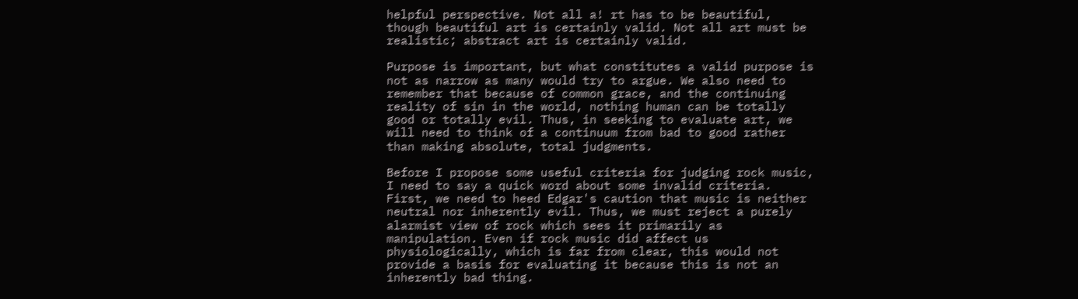helpful perspective. Not all a! rt has to be beautiful, though beautiful art is certainly valid. Not all art must be realistic; abstract art is certainly valid.

Purpose is important, but what constitutes a valid purpose is not as narrow as many would try to argue. We also need to remember that because of common grace, and the continuing reality of sin in the world, nothing human can be totally good or totally evil. Thus, in seeking to evaluate art, we will need to think of a continuum from bad to good rather than making absolute, total judgments.

Before I propose some useful criteria for judging rock music, I need to say a quick word about some invalid criteria. First, we need to heed Edgar's caution that music is neither neutral nor inherently evil. Thus, we must reject a purely alarmist view of rock which sees it primarily as manipulation. Even if rock music did affect us physiologically, which is far from clear, this would not provide a basis for evaluating it because this is not an inherently bad thing.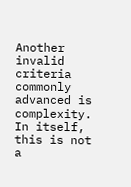Another invalid criteria commonly advanced is complexity. In itself, this is not a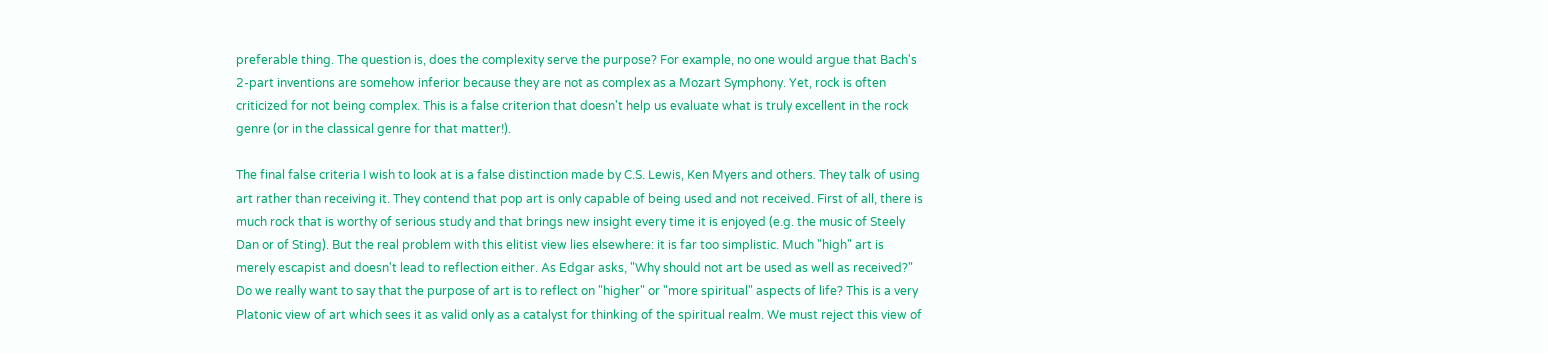preferable thing. The question is, does the complexity serve the purpose? For example, no one would argue that Bach's 2-part inventions are somehow inferior because they are not as complex as a Mozart Symphony. Yet, rock is often criticized for not being complex. This is a false criterion that doesn't help us evaluate what is truly excellent in the rock genre (or in the classical genre for that matter!).

The final false criteria I wish to look at is a false distinction made by C.S. Lewis, Ken Myers and others. They talk of using art rather than receiving it. They contend that pop art is only capable of being used and not received. First of all, there is much rock that is worthy of serious study and that brings new insight every time it is enjoyed (e.g. the music of Steely Dan or of Sting). But the real problem with this elitist view lies elsewhere: it is far too simplistic. Much "high" art is merely escapist and doesn't lead to reflection either. As Edgar asks, "Why should not art be used as well as received?" Do we really want to say that the purpose of art is to reflect on "higher" or "more spiritual" aspects of life? This is a very Platonic view of art which sees it as valid only as a catalyst for thinking of the spiritual realm. We must reject this view of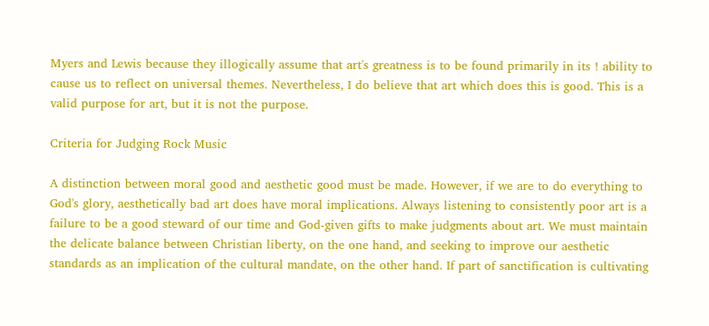Myers and Lewis because they illogically assume that art's greatness is to be found primarily in its ! ability to cause us to reflect on universal themes. Nevertheless, I do believe that art which does this is good. This is a valid purpose for art, but it is not the purpose.

Criteria for Judging Rock Music

A distinction between moral good and aesthetic good must be made. However, if we are to do everything to God's glory, aesthetically bad art does have moral implications. Always listening to consistently poor art is a failure to be a good steward of our time and God-given gifts to make judgments about art. We must maintain the delicate balance between Christian liberty, on the one hand, and seeking to improve our aesthetic standards as an implication of the cultural mandate, on the other hand. If part of sanctification is cultivating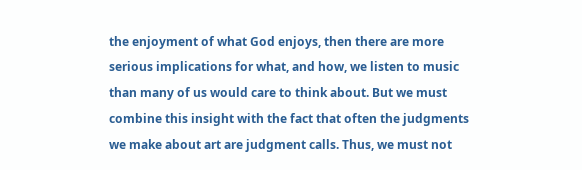the enjoyment of what God enjoys, then there are more serious implications for what, and how, we listen to music than many of us would care to think about. But we must combine this insight with the fact that often the judgments we make about art are judgment calls. Thus, we must not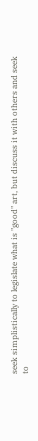seek simplistically to legislate what is "good" art, but discuss it with others and seek to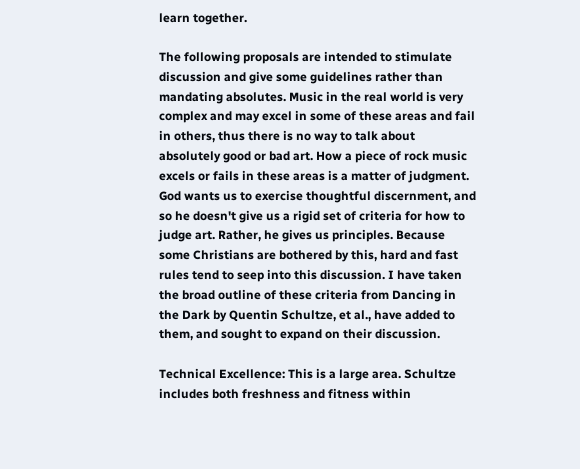learn together.

The following proposals are intended to stimulate discussion and give some guidelines rather than mandating absolutes. Music in the real world is very complex and may excel in some of these areas and fail in others, thus there is no way to talk about absolutely good or bad art. How a piece of rock music excels or fails in these areas is a matter of judgment. God wants us to exercise thoughtful discernment, and so he doesn't give us a rigid set of criteria for how to judge art. Rather, he gives us principles. Because some Christians are bothered by this, hard and fast rules tend to seep into this discussion. I have taken the broad outline of these criteria from Dancing in the Dark by Quentin Schultze, et al., have added to them, and sought to expand on their discussion.

Technical Excellence: This is a large area. Schultze includes both freshness and fitness within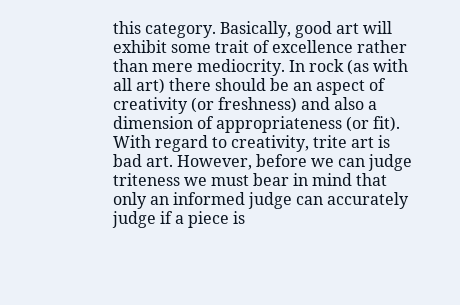this category. Basically, good art will exhibit some trait of excellence rather than mere mediocrity. In rock (as with all art) there should be an aspect of creativity (or freshness) and also a dimension of appropriateness (or fit). With regard to creativity, trite art is bad art. However, before we can judge triteness we must bear in mind that only an informed judge can accurately judge if a piece is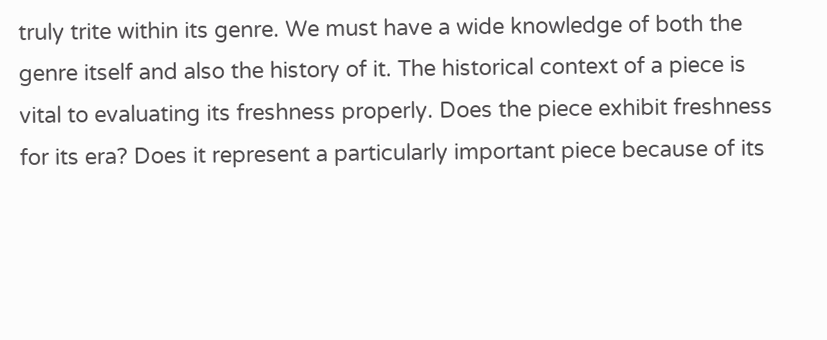truly trite within its genre. We must have a wide knowledge of both the genre itself and also the history of it. The historical context of a piece is vital to evaluating its freshness properly. Does the piece exhibit freshness for its era? Does it represent a particularly important piece because of its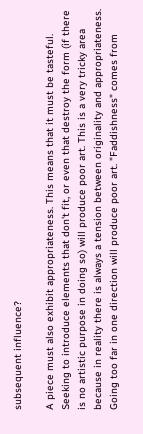subsequent influence?

A piece must also exhibit appropriateness. This means that it must be tasteful. Seeking to introduce elements that don't fit, or even that destroy the form (if there is no artistic purpose in doing so) will produce poor art. This is a very tricky area because in reality there is always a tension between originality and appropriateness. Going too far in one direction will produce poor art. "Faddishness" comes from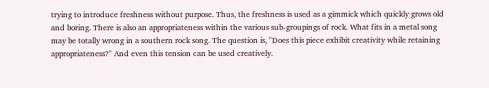trying to introduce freshness without purpose. Thus, the freshness is used as a gimmick which quickly grows old and boring. There is also an appropriateness within the various sub-groupings of rock. What fits in a metal song may be totally wrong in a southern rock song. The question is, "Does this piece exhibit creativity while retaining appropriateness?" And even this tension can be used creatively.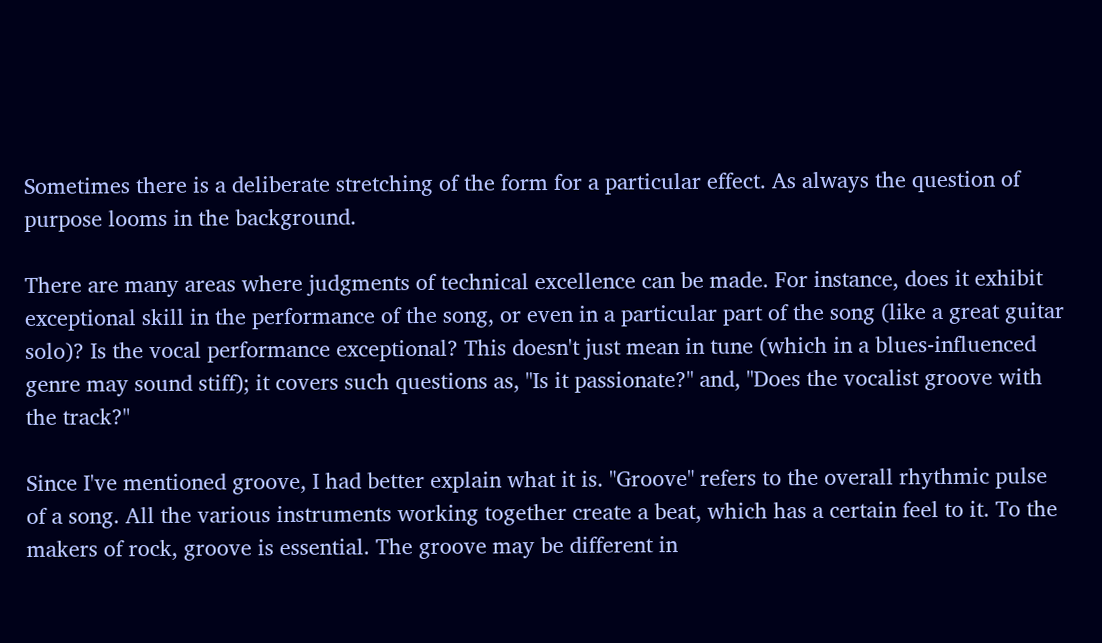Sometimes there is a deliberate stretching of the form for a particular effect. As always the question of purpose looms in the background.

There are many areas where judgments of technical excellence can be made. For instance, does it exhibit exceptional skill in the performance of the song, or even in a particular part of the song (like a great guitar solo)? Is the vocal performance exceptional? This doesn't just mean in tune (which in a blues-influenced genre may sound stiff); it covers such questions as, "Is it passionate?" and, "Does the vocalist groove with the track?"

Since I've mentioned groove, I had better explain what it is. "Groove" refers to the overall rhythmic pulse of a song. All the various instruments working together create a beat, which has a certain feel to it. To the makers of rock, groove is essential. The groove may be different in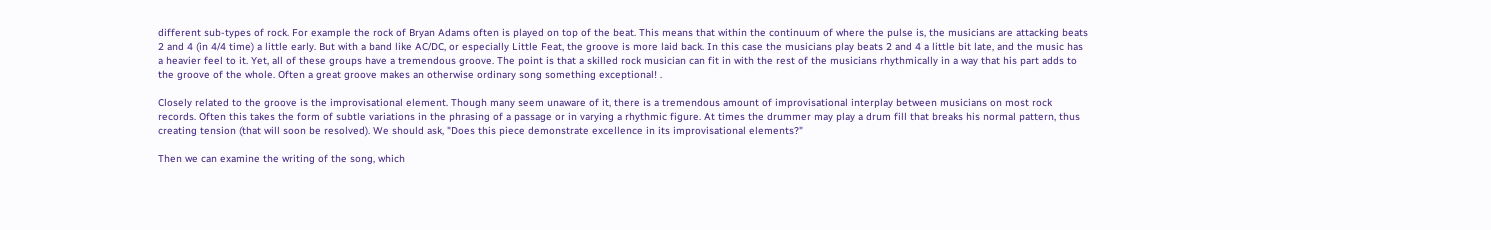different sub-types of rock. For example the rock of Bryan Adams often is played on top of the beat. This means that within the continuum of where the pulse is, the musicians are attacking beats 2 and 4 (in 4/4 time) a little early. But with a band like AC/DC, or especially Little Feat, the groove is more laid back. In this case the musicians play beats 2 and 4 a little bit late, and the music has a heavier feel to it. Yet, all of these groups have a tremendous groove. The point is that a skilled rock musician can fit in with the rest of the musicians rhythmically in a way that his part adds to the groove of the whole. Often a great groove makes an otherwise ordinary song something exceptional! .

Closely related to the groove is the improvisational element. Though many seem unaware of it, there is a tremendous amount of improvisational interplay between musicians on most rock records. Often this takes the form of subtle variations in the phrasing of a passage or in varying a rhythmic figure. At times the drummer may play a drum fill that breaks his normal pattern, thus creating tension (that will soon be resolved). We should ask, "Does this piece demonstrate excellence in its improvisational elements?"

Then we can examine the writing of the song, which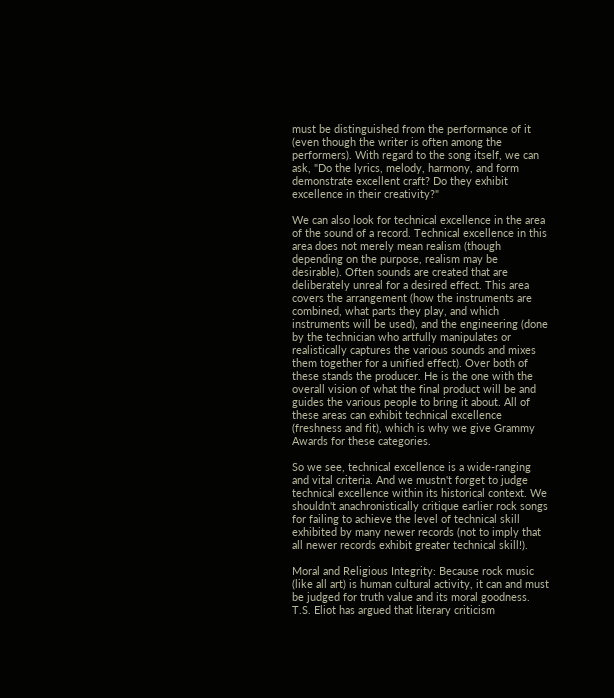must be distinguished from the performance of it (even though the writer is often among the performers). With regard to the song itself, we can ask, "Do the lyrics, melody, harmony, and form demonstrate excellent craft? Do they exhibit excellence in their creativity?"

We can also look for technical excellence in the area of the sound of a record. Technical excellence in this area does not merely mean realism (though depending on the purpose, realism may be desirable). Often sounds are created that are deliberately unreal for a desired effect. This area covers the arrangement (how the instruments are combined, what parts they play, and which instruments will be used), and the engineering (done by the technician who artfully manipulates or realistically captures the various sounds and mixes them together for a unified effect). Over both of these stands the producer. He is the one with the overall vision of what the final product will be and guides the various people to bring it about. All of these areas can exhibit technical excellence (freshness and fit), which is why we give Grammy Awards for these categories.

So we see, technical excellence is a wide-ranging and vital criteria. And we mustn't forget to judge technical excellence within its historical context. We shouldn't anachronistically critique earlier rock songs for failing to achieve the level of technical skill exhibited by many newer records (not to imply that all newer records exhibit greater technical skill!).

Moral and Religious Integrity: Because rock music (like all art) is human cultural activity, it can and must be judged for truth value and its moral goodness. T.S. Eliot has argued that literary criticism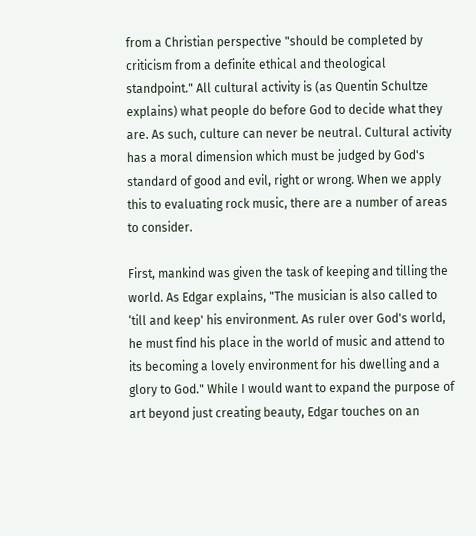from a Christian perspective "should be completed by criticism from a definite ethical and theological standpoint." All cultural activity is (as Quentin Schultze explains) what people do before God to decide what they are. As such, culture can never be neutral. Cultural activity has a moral dimension which must be judged by God's standard of good and evil, right or wrong. When we apply this to evaluating rock music, there are a number of areas to consider.

First, mankind was given the task of keeping and tilling the world. As Edgar explains, "The musician is also called to ‘till and keep' his environment. As ruler over God's world, he must find his place in the world of music and attend to its becoming a lovely environment for his dwelling and a glory to God." While I would want to expand the purpose of art beyond just creating beauty, Edgar touches on an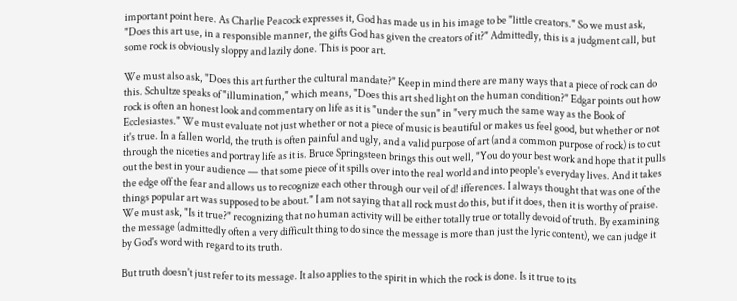important point here. As Charlie Peacock expresses it, God has made us in his image to be "little creators." So we must ask, "Does this art use, in a responsible manner, the gifts God has given the creators of it?" Admittedly, this is a judgment call, but some rock is obviously sloppy and lazily done. This is poor art.

We must also ask, "Does this art further the cultural mandate?" Keep in mind there are many ways that a piece of rock can do this. Schultze speaks of "illumination," which means, "Does this art shed light on the human condition?" Edgar points out how rock is often an honest look and commentary on life as it is "under the sun" in "very much the same way as the Book of Ecclesiastes." We must evaluate not just whether or not a piece of music is beautiful or makes us feel good, but whether or not it's true. In a fallen world, the truth is often painful and ugly, and a valid purpose of art (and a common purpose of rock) is to cut through the niceties and portray life as it is. Bruce Springsteen brings this out well, "You do your best work and hope that it pulls out the best in your audience — that some piece of it spills over into the real world and into people's everyday lives. And it takes the edge off the fear and allows us to recognize each other through our veil of d! ifferences. I always thought that was one of the things popular art was supposed to be about." I am not saying that all rock must do this, but if it does, then it is worthy of praise. We must ask, "Is it true?" recognizing that no human activity will be either totally true or totally devoid of truth. By examining the message (admittedly often a very difficult thing to do since the message is more than just the lyric content), we can judge it by God's word with regard to its truth.

But truth doesn't just refer to its message. It also applies to the spirit in which the rock is done. Is it true to its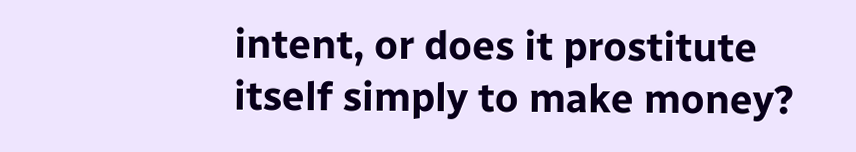intent, or does it prostitute itself simply to make money?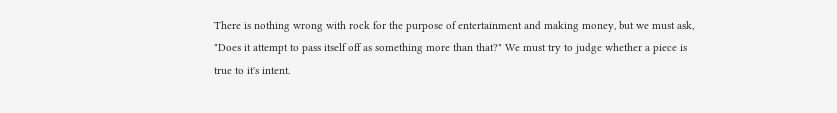There is nothing wrong with rock for the purpose of entertainment and making money, but we must ask, "Does it attempt to pass itself off as something more than that?" We must try to judge whether a piece is true to it's intent.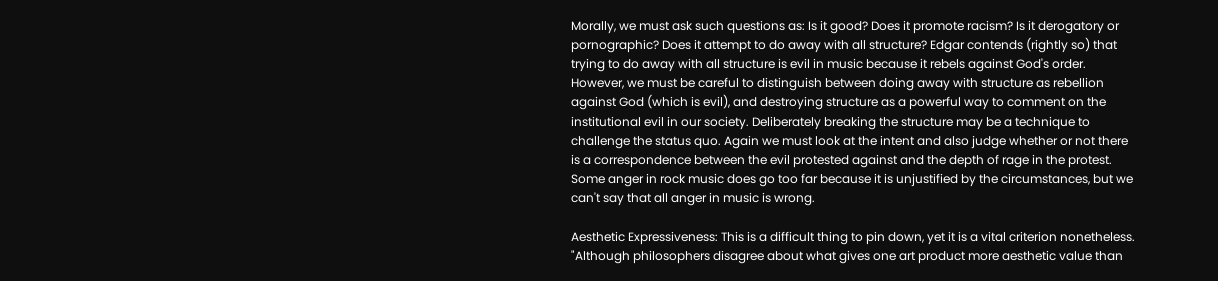Morally, we must ask such questions as: Is it good? Does it promote racism? Is it derogatory or pornographic? Does it attempt to do away with all structure? Edgar contends (rightly so) that trying to do away with all structure is evil in music because it rebels against God's order. However, we must be careful to distinguish between doing away with structure as rebellion against God (which is evil), and destroying structure as a powerful way to comment on the institutional evil in our society. Deliberately breaking the structure may be a technique to challenge the status quo. Again we must look at the intent and also judge whether or not there is a correspondence between the evil protested against and the depth of rage in the protest. Some anger in rock music does go too far because it is unjustified by the circumstances, but we can't say that all anger in music is wrong.

Aesthetic Expressiveness: This is a difficult thing to pin down, yet it is a vital criterion nonetheless. "Although philosophers disagree about what gives one art product more aesthetic value than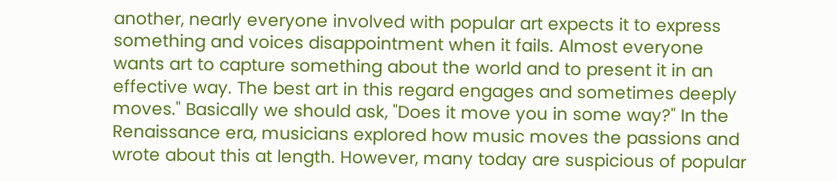another, nearly everyone involved with popular art expects it to express something and voices disappointment when it fails. Almost everyone wants art to capture something about the world and to present it in an effective way. The best art in this regard engages and sometimes deeply moves." Basically we should ask, "Does it move you in some way?" In the Renaissance era, musicians explored how music moves the passions and wrote about this at length. However, many today are suspicious of popular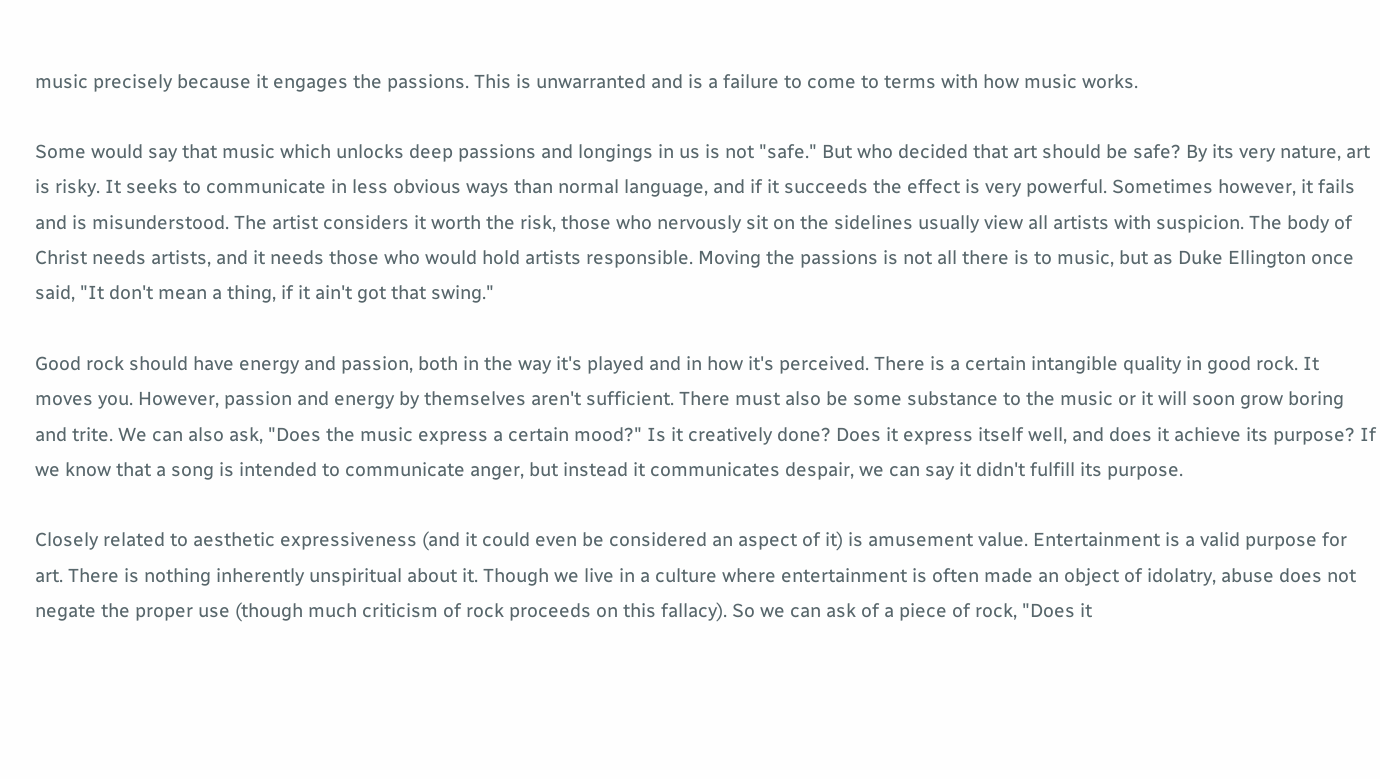music precisely because it engages the passions. This is unwarranted and is a failure to come to terms with how music works.

Some would say that music which unlocks deep passions and longings in us is not "safe." But who decided that art should be safe? By its very nature, art is risky. It seeks to communicate in less obvious ways than normal language, and if it succeeds the effect is very powerful. Sometimes however, it fails and is misunderstood. The artist considers it worth the risk, those who nervously sit on the sidelines usually view all artists with suspicion. The body of Christ needs artists, and it needs those who would hold artists responsible. Moving the passions is not all there is to music, but as Duke Ellington once said, "It don't mean a thing, if it ain't got that swing."

Good rock should have energy and passion, both in the way it's played and in how it's perceived. There is a certain intangible quality in good rock. It moves you. However, passion and energy by themselves aren't sufficient. There must also be some substance to the music or it will soon grow boring and trite. We can also ask, "Does the music express a certain mood?" Is it creatively done? Does it express itself well, and does it achieve its purpose? If we know that a song is intended to communicate anger, but instead it communicates despair, we can say it didn't fulfill its purpose.

Closely related to aesthetic expressiveness (and it could even be considered an aspect of it) is amusement value. Entertainment is a valid purpose for art. There is nothing inherently unspiritual about it. Though we live in a culture where entertainment is often made an object of idolatry, abuse does not negate the proper use (though much criticism of rock proceeds on this fallacy). So we can ask of a piece of rock, "Does it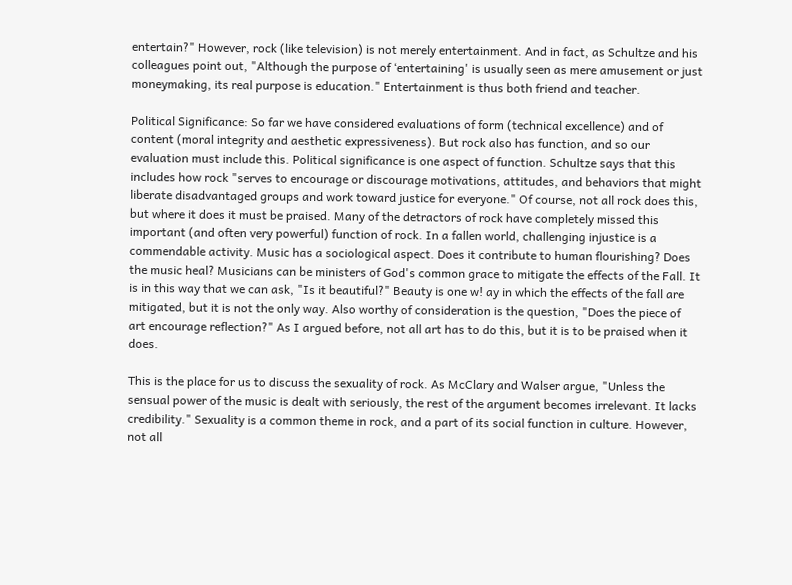entertain?" However, rock (like television) is not merely entertainment. And in fact, as Schultze and his colleagues point out, "Although the purpose of ‘entertaining' is usually seen as mere amusement or just moneymaking, its real purpose is education." Entertainment is thus both friend and teacher.

Political Significance: So far we have considered evaluations of form (technical excellence) and of content (moral integrity and aesthetic expressiveness). But rock also has function, and so our evaluation must include this. Political significance is one aspect of function. Schultze says that this includes how rock "serves to encourage or discourage motivations, attitudes, and behaviors that might liberate disadvantaged groups and work toward justice for everyone." Of course, not all rock does this, but where it does it must be praised. Many of the detractors of rock have completely missed this important (and often very powerful) function of rock. In a fallen world, challenging injustice is a commendable activity. Music has a sociological aspect. Does it contribute to human flourishing? Does the music heal? Musicians can be ministers of God's common grace to mitigate the effects of the Fall. It is in this way that we can ask, "Is it beautiful?" Beauty is one w! ay in which the effects of the fall are mitigated, but it is not the only way. Also worthy of consideration is the question, "Does the piece of art encourage reflection?" As I argued before, not all art has to do this, but it is to be praised when it does.

This is the place for us to discuss the sexuality of rock. As McClary and Walser argue, "Unless the sensual power of the music is dealt with seriously, the rest of the argument becomes irrelevant. It lacks credibility." Sexuality is a common theme in rock, and a part of its social function in culture. However, not all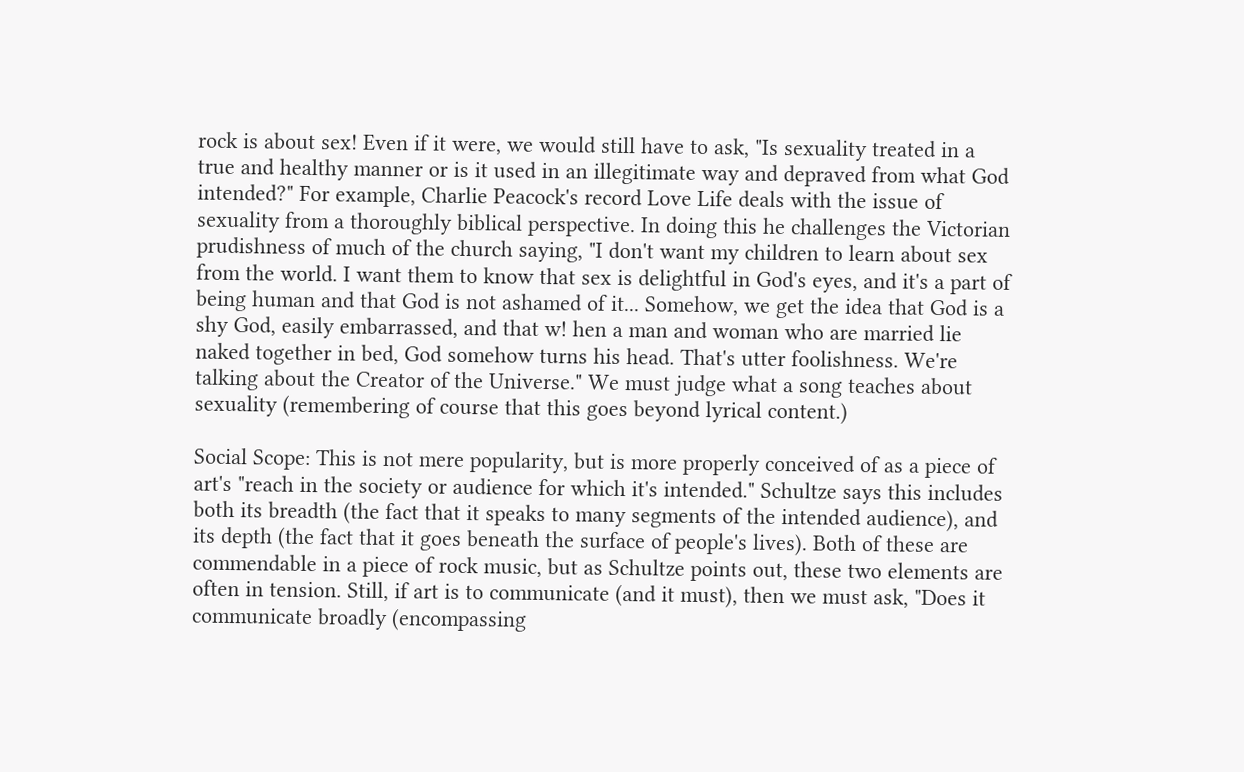rock is about sex! Even if it were, we would still have to ask, "Is sexuality treated in a true and healthy manner or is it used in an illegitimate way and depraved from what God intended?" For example, Charlie Peacock's record Love Life deals with the issue of sexuality from a thoroughly biblical perspective. In doing this he challenges the Victorian prudishness of much of the church saying, "I don't want my children to learn about sex from the world. I want them to know that sex is delightful in God's eyes, and it's a part of being human and that God is not ashamed of it... Somehow, we get the idea that God is a shy God, easily embarrassed, and that w! hen a man and woman who are married lie naked together in bed, God somehow turns his head. That's utter foolishness. We're talking about the Creator of the Universe." We must judge what a song teaches about sexuality (remembering of course that this goes beyond lyrical content.)

Social Scope: This is not mere popularity, but is more properly conceived of as a piece of art's "reach in the society or audience for which it's intended." Schultze says this includes both its breadth (the fact that it speaks to many segments of the intended audience), and its depth (the fact that it goes beneath the surface of people's lives). Both of these are commendable in a piece of rock music, but as Schultze points out, these two elements are often in tension. Still, if art is to communicate (and it must), then we must ask, "Does it communicate broadly (encompassing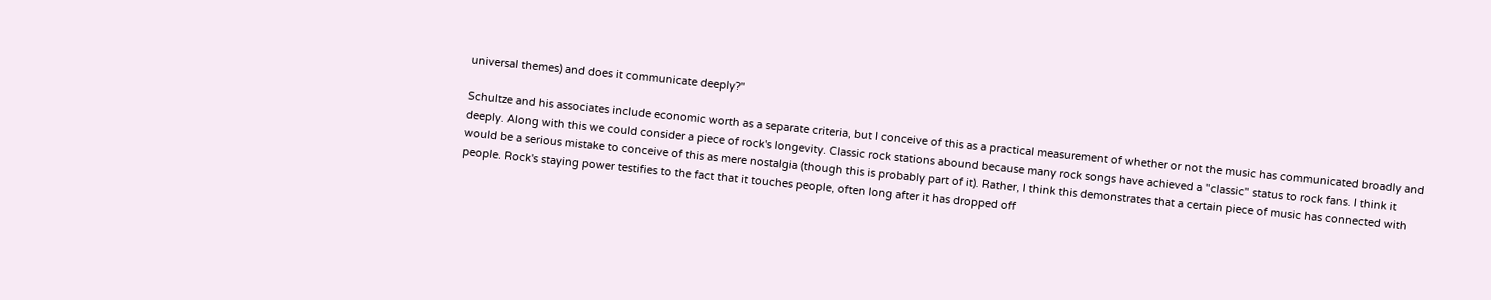universal themes) and does it communicate deeply?"

Schultze and his associates include economic worth as a separate criteria, but I conceive of this as a practical measurement of whether or not the music has communicated broadly and deeply. Along with this we could consider a piece of rock's longevity. Classic rock stations abound because many rock songs have achieved a "classic" status to rock fans. I think it would be a serious mistake to conceive of this as mere nostalgia (though this is probably part of it). Rather, I think this demonstrates that a certain piece of music has connected with people. Rock's staying power testifies to the fact that it touches people, often long after it has dropped off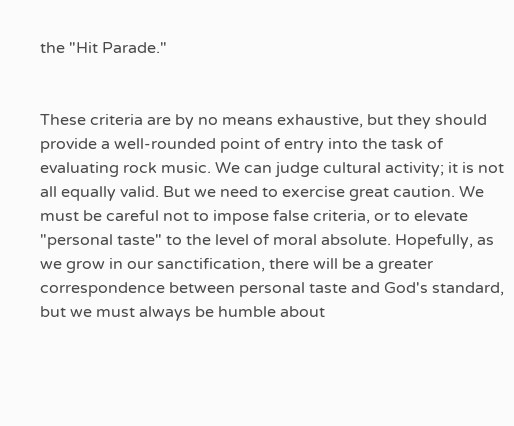the "Hit Parade."


These criteria are by no means exhaustive, but they should provide a well-rounded point of entry into the task of evaluating rock music. We can judge cultural activity; it is not all equally valid. But we need to exercise great caution. We must be careful not to impose false criteria, or to elevate "personal taste" to the level of moral absolute. Hopefully, as we grow in our sanctification, there will be a greater correspondence between personal taste and God's standard, but we must always be humble about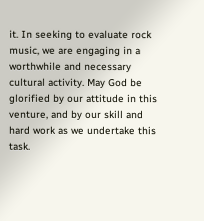it. In seeking to evaluate rock music, we are engaging in a worthwhile and necessary cultural activity. May God be glorified by our attitude in this venture, and by our skill and hard work as we undertake this task.